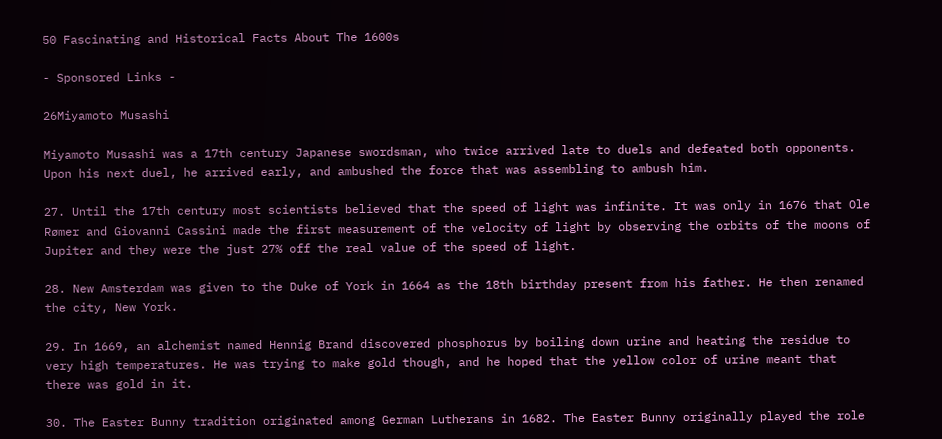50 Fascinating and Historical Facts About The 1600s

- Sponsored Links -

26Miyamoto Musashi

Miyamoto Musashi was a 17th century Japanese swordsman, who twice arrived late to duels and defeated both opponents. Upon his next duel, he arrived early, and ambushed the force that was assembling to ambush him.

27. Until the 17th century most scientists believed that the speed of light was infinite. It was only in 1676 that Ole Rømer and Giovanni Cassini made the first measurement of the velocity of light by observing the orbits of the moons of Jupiter and they were the just 27% off the real value of the speed of light.

28. New Amsterdam was given to the Duke of York in 1664 as the 18th birthday present from his father. He then renamed the city, New York.

29. In 1669, an alchemist named Hennig Brand discovered phosphorus by boiling down urine and heating the residue to very high temperatures. He was trying to make gold though, and he hoped that the yellow color of urine meant that there was gold in it.

30. The Easter Bunny tradition originated among German Lutherans in 1682. The Easter Bunny originally played the role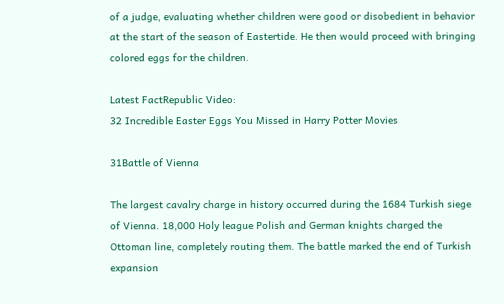of a judge, evaluating whether children were good or disobedient in behavior at the start of the season of Eastertide. He then would proceed with bringing colored eggs for the children.

Latest FactRepublic Video:
32 Incredible Easter Eggs You Missed in Harry Potter Movies

31Battle of Vienna

The largest cavalry charge in history occurred during the 1684 Turkish siege of Vienna. 18,000 Holy league Polish and German knights charged the Ottoman line, completely routing them. The battle marked the end of Turkish expansion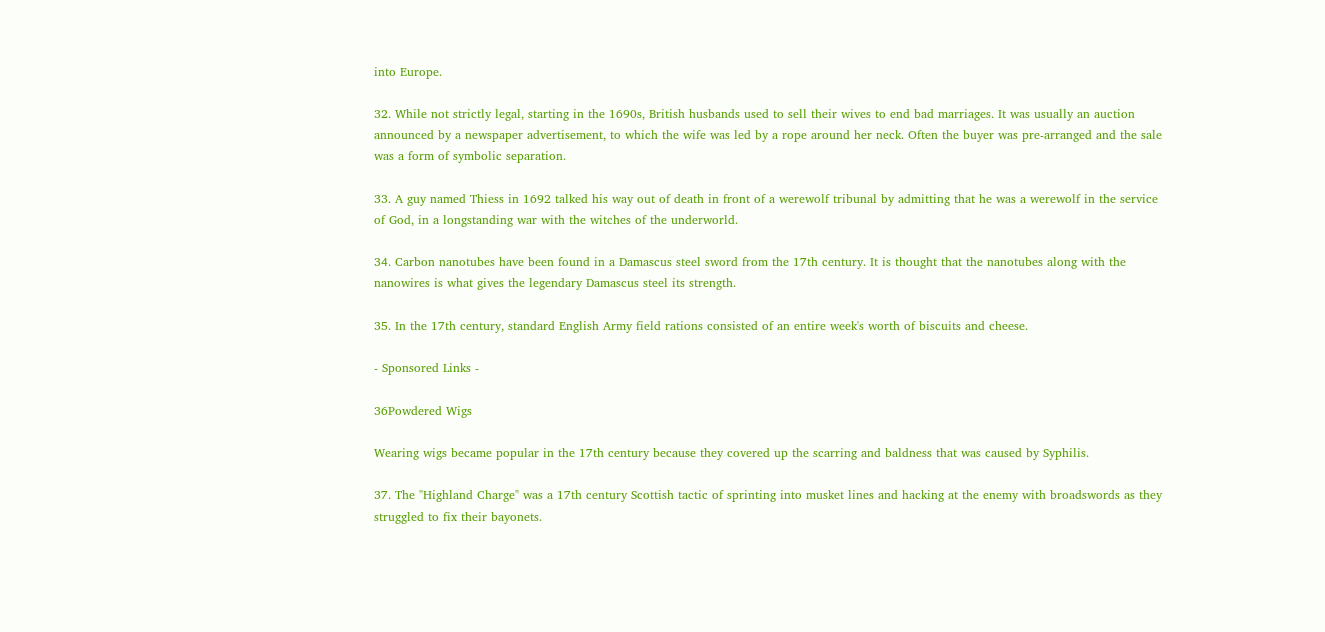into Europe.

32. While not strictly legal, starting in the 1690s, British husbands used to sell their wives to end bad marriages. It was usually an auction announced by a newspaper advertisement, to which the wife was led by a rope around her neck. Often the buyer was pre-arranged and the sale was a form of symbolic separation.

33. A guy named Thiess in 1692 talked his way out of death in front of a werewolf tribunal by admitting that he was a werewolf in the service of God, in a longstanding war with the witches of the underworld.

34. Carbon nanotubes have been found in a Damascus steel sword from the 17th century. It is thought that the nanotubes along with the nanowires is what gives the legendary Damascus steel its strength.

35. In the 17th century, standard English Army field rations consisted of an entire week's worth of biscuits and cheese.

- Sponsored Links -

36Powdered Wigs

Wearing wigs became popular in the 17th century because they covered up the scarring and baldness that was caused by Syphilis.

37. The "Highland Charge" was a 17th century Scottish tactic of sprinting into musket lines and hacking at the enemy with broadswords as they struggled to fix their bayonets.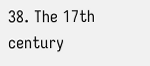38. The 17th century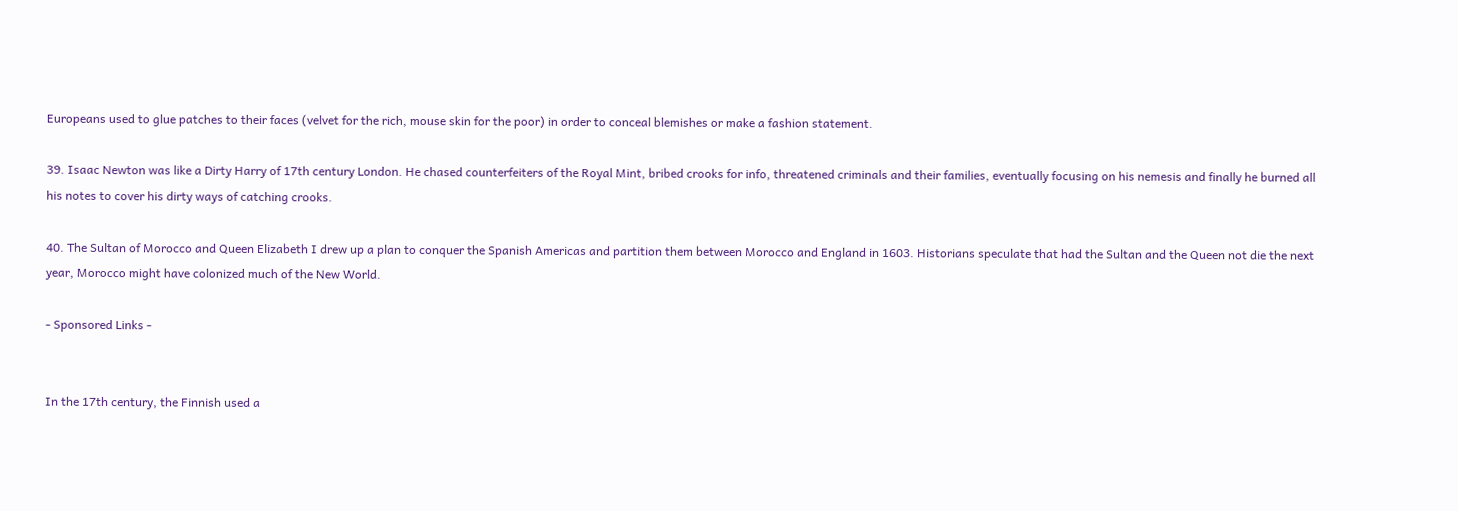Europeans used to glue patches to their faces (velvet for the rich, mouse skin for the poor) in order to conceal blemishes or make a fashion statement.

39. Isaac Newton was like a Dirty Harry of 17th century London. He chased counterfeiters of the Royal Mint, bribed crooks for info, threatened criminals and their families, eventually focusing on his nemesis and finally he burned all his notes to cover his dirty ways of catching crooks.

40. The Sultan of Morocco and Queen Elizabeth I drew up a plan to conquer the Spanish Americas and partition them between Morocco and England in 1603. Historians speculate that had the Sultan and the Queen not die the next year, Morocco might have colonized much of the New World.

- Sponsored Links -


In the 17th century, the Finnish used a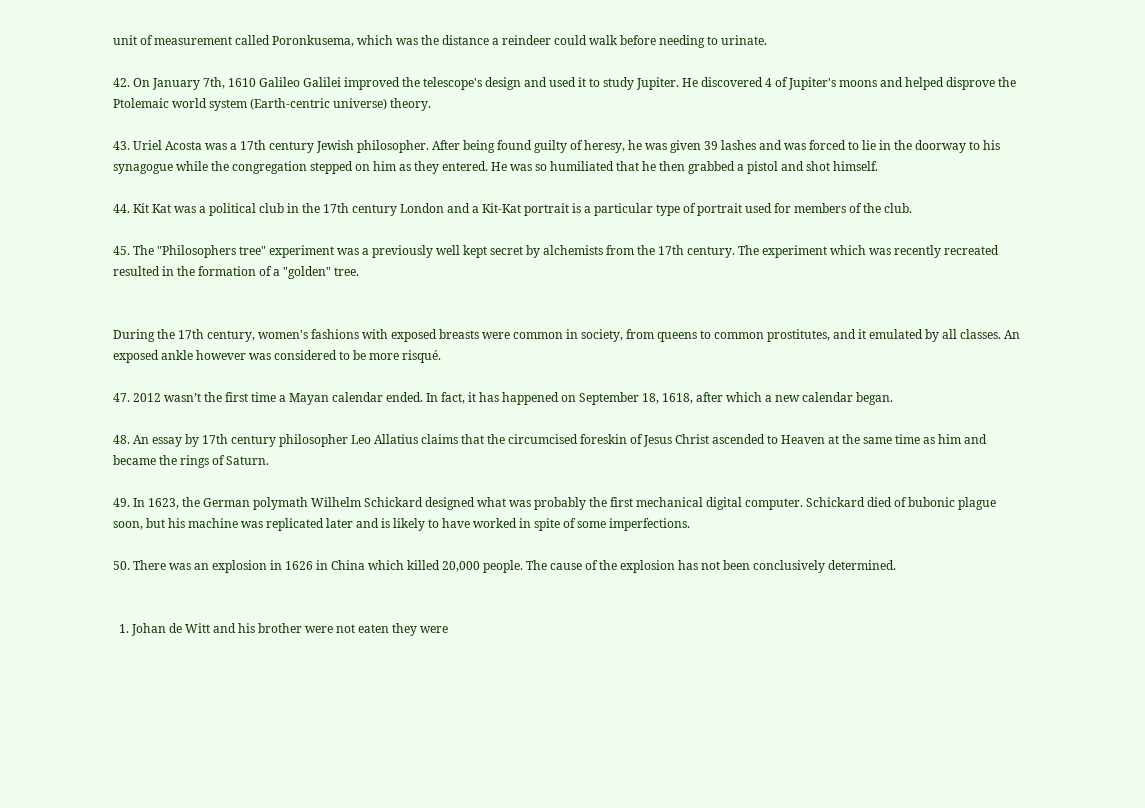unit of measurement called Poronkusema, which was the distance a reindeer could walk before needing to urinate.

42. On January 7th, 1610 Galileo Galilei improved the telescope's design and used it to study Jupiter. He discovered 4 of Jupiter's moons and helped disprove the Ptolemaic world system (Earth-centric universe) theory.

43. Uriel Acosta was a 17th century Jewish philosopher. After being found guilty of heresy, he was given 39 lashes and was forced to lie in the doorway to his synagogue while the congregation stepped on him as they entered. He was so humiliated that he then grabbed a pistol and shot himself.

44. Kit Kat was a political club in the 17th century London and a Kit-Kat portrait is a particular type of portrait used for members of the club.

45. The "Philosophers tree" experiment was a previously well kept secret by alchemists from the 17th century. The experiment which was recently recreated resulted in the formation of a "golden" tree.


During the 17th century, women's fashions with exposed breasts were common in society, from queens to common prostitutes, and it emulated by all classes. An exposed ankle however was considered to be more risqué.

47. 2012 wasn’t the first time a Mayan calendar ended. In fact, it has happened on September 18, 1618, after which a new calendar began.

48. An essay by 17th century philosopher Leo Allatius claims that the circumcised foreskin of Jesus Christ ascended to Heaven at the same time as him and became the rings of Saturn.

49. In 1623, the German polymath Wilhelm Schickard designed what was probably the first mechanical digital computer. Schickard died of bubonic plague soon, but his machine was replicated later and is likely to have worked in spite of some imperfections.

50. There was an explosion in 1626 in China which killed 20,000 people. The cause of the explosion has not been conclusively determined.


  1. Johan de Witt and his brother were not eaten they were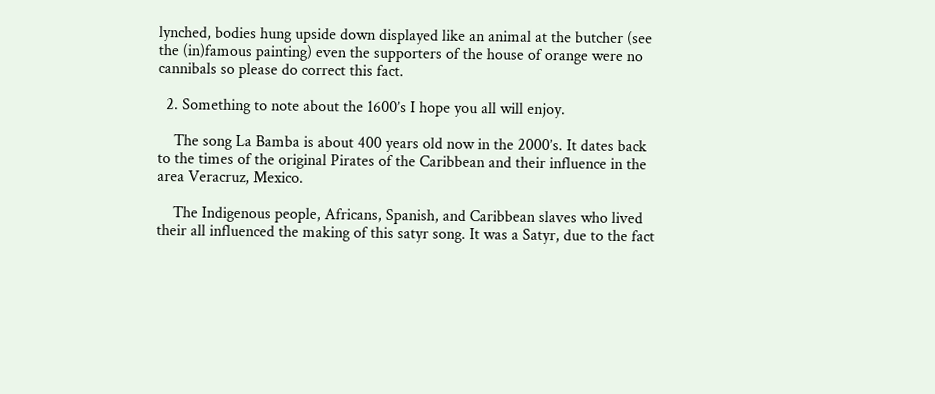lynched, bodies hung upside down displayed like an animal at the butcher (see the (in)famous painting) even the supporters of the house of orange were no cannibals so please do correct this fact.

  2. Something to note about the 1600’s I hope you all will enjoy.

    The song La Bamba is about 400 years old now in the 2000’s. It dates back to the times of the original Pirates of the Caribbean and their influence in the area Veracruz, Mexico.

    The Indigenous people, Africans, Spanish, and Caribbean slaves who lived their all influenced the making of this satyr song. It was a Satyr, due to the fact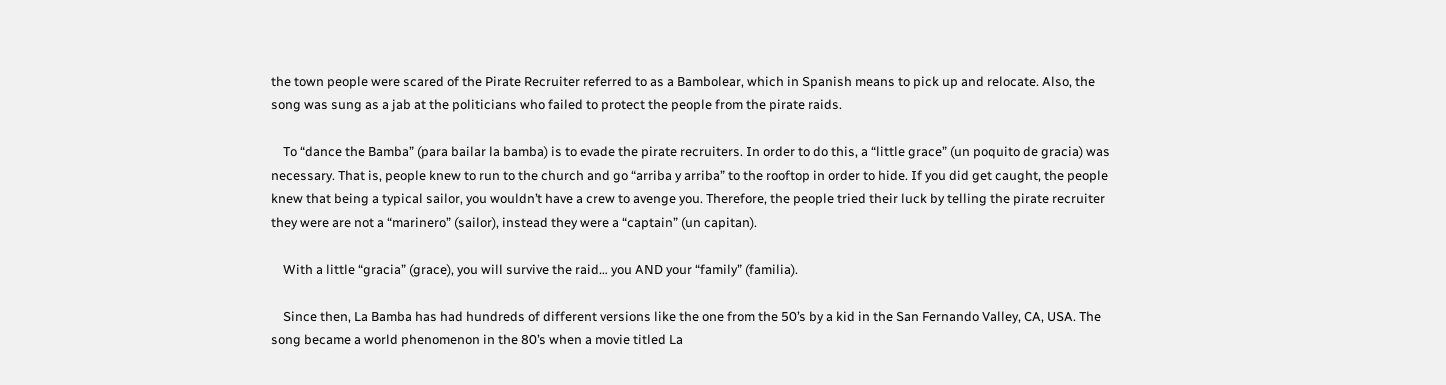the town people were scared of the Pirate Recruiter referred to as a Bambolear, which in Spanish means to pick up and relocate. Also, the song was sung as a jab at the politicians who failed to protect the people from the pirate raids.

    To “dance the Bamba” (para bailar la bamba) is to evade the pirate recruiters. In order to do this, a “little grace” (un poquito de gracia) was necessary. That is, people knew to run to the church and go “arriba y arriba” to the rooftop in order to hide. If you did get caught, the people knew that being a typical sailor, you wouldn’t have a crew to avenge you. Therefore, the people tried their luck by telling the pirate recruiter they were are not a “marinero” (sailor), instead they were a “captain” (un capitan).

    With a little “gracia” (grace), you will survive the raid… you AND your “family” (familia).

    Since then, La Bamba has had hundreds of different versions like the one from the 50’s by a kid in the San Fernando Valley, CA, USA. The song became a world phenomenon in the 80’s when a movie titled La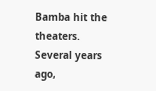Bamba hit the theaters. Several years ago,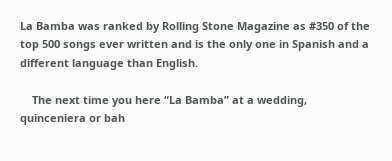La Bamba was ranked by Rolling Stone Magazine as #350 of the top 500 songs ever written and is the only one in Spanish and a different language than English.

    The next time you here “La Bamba” at a wedding, quinceniera or bah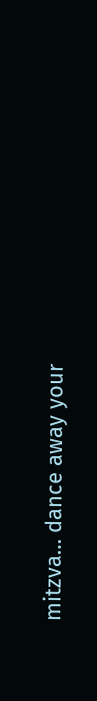mitzva… dance away your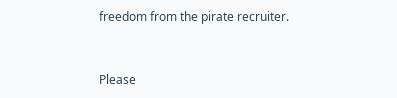freedom from the pirate recruiter.


Please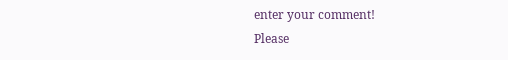enter your comment!
Please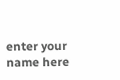enter your name here